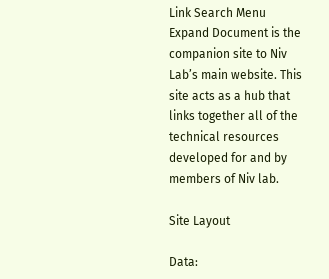Link Search Menu Expand Document is the companion site to Niv Lab’s main website. This site acts as a hub that links together all of the technical resources developed for and by members of Niv lab.

Site Layout

Data: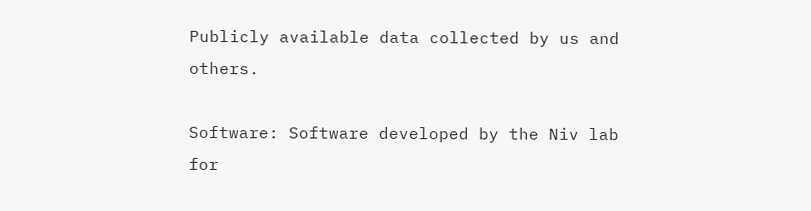Publicly available data collected by us and others.

Software: Software developed by the Niv lab for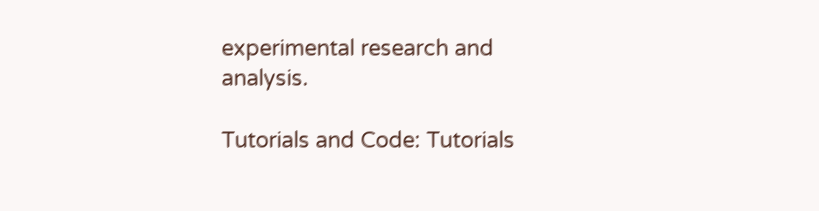experimental research and analysis.

Tutorials and Code: Tutorials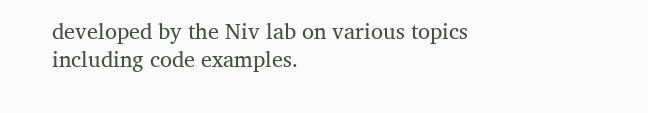developed by the Niv lab on various topics including code examples.